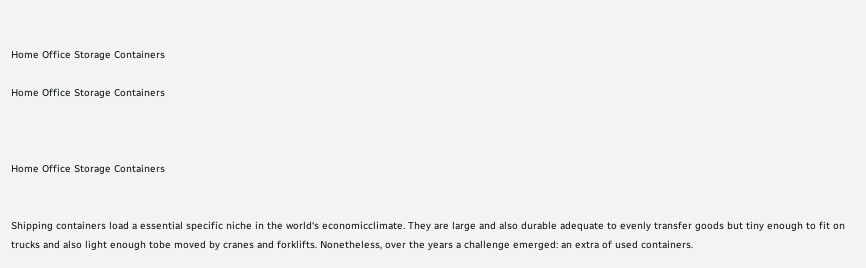Home Office Storage Containers

Home Office Storage Containers



Home Office Storage Containers


Shipping containers load a essential specific niche in the world‘s economicclimate. They are large and also durable adequate to evenly transfer goods but tiny enough to fit on trucks and also light enough tobe moved by cranes and forklifts. Nonetheless, over the years a challenge emerged: an extra of used containers.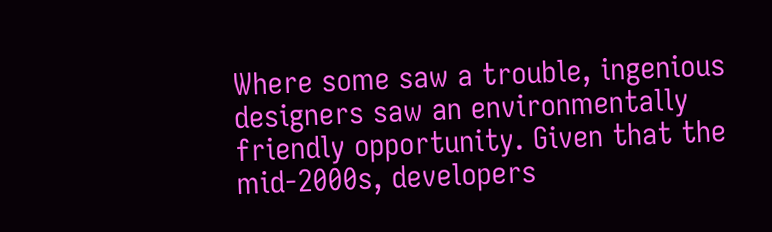Where some saw a trouble, ingenious designers saw an environmentally friendly opportunity. Given that the mid-2000s, developers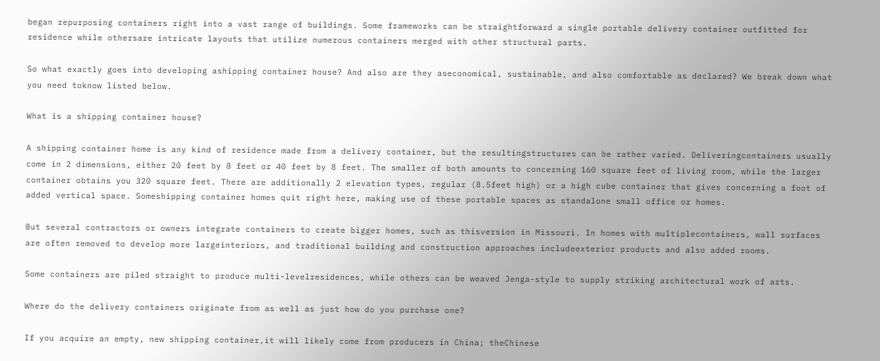began repurposing containers right into a vast range of buildings. Some frameworks can be straightforward a single portable delivery container outfitted for residence while othersare intricate layouts that utilize numerous containers merged with other structural parts.

So what exactly goes into developing ashipping container house? And also are they aseconomical, sustainable, and also comfortable as declared? We break down what you need toknow listed below.

What is a shipping container house?

A shipping container home is any kind of residence made from a delivery container, but the resultingstructures can be rather varied. Deliveringcontainers usually come in 2 dimensions, either 20 feet by 8 feet or 40 feet by 8 feet. The smaller of both amounts to concerning 160 square feet of living room, while the larger container obtains you 320 square feet. There are additionally 2 elevation types, regular (8.5feet high) or a high cube container that gives concerning a foot of added vertical space. Someshipping container homes quit right here, making use of these portable spaces as standalone small office or homes.

But several contractors or owners integrate containers to create bigger homes, such as thisversion in Missouri. In homes with multiplecontainers, wall surfaces are often removed to develop more largeinteriors, and traditional building and construction approaches includeexterior products and also added rooms.

Some containers are piled straight to produce multi-levelresidences, while others can be weaved Jenga-style to supply striking architectural work of arts.

Where do the delivery containers originate from as well as just how do you purchase one?

If you acquire an empty, new shipping container,it will likely come from producers in China; theChinese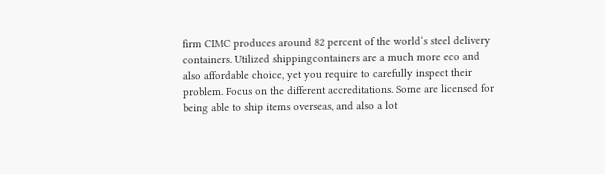firm CIMC produces around 82 percent of the world‘s steel delivery containers. Utilized shippingcontainers are a much more eco and also affordable choice, yet you require to carefully inspect their problem. Focus on the different accreditations. Some are licensed for being able to ship items overseas, and also a lot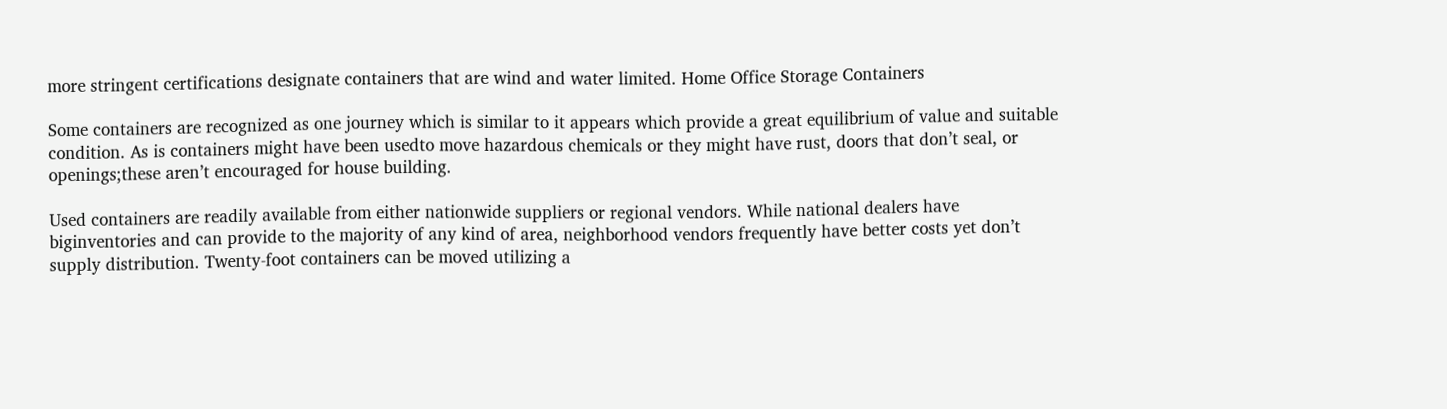more stringent certifications designate containers that are wind and water limited. Home Office Storage Containers

Some containers are recognized as one journey which is similar to it appears which provide a great equilibrium of value and suitable condition. As is containers might have been usedto move hazardous chemicals or they might have rust, doors that don’t seal, or openings;these aren’t encouraged for house building.

Used containers are readily available from either nationwide suppliers or regional vendors. While national dealers have biginventories and can provide to the majority of any kind of area, neighborhood vendors frequently have better costs yet don’t supply distribution. Twenty-foot containers can be moved utilizing a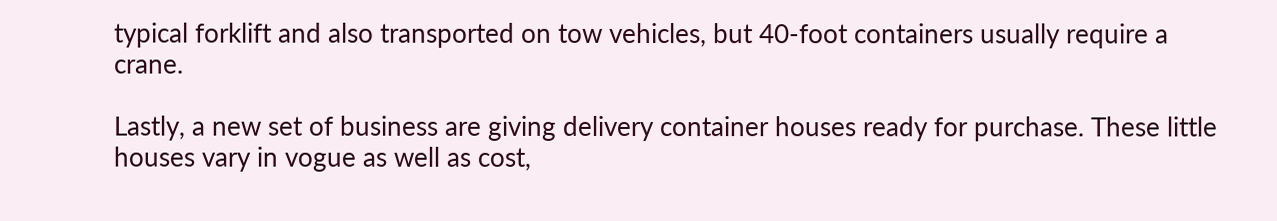typical forklift and also transported on tow vehicles, but 40-foot containers usually require a crane.

Lastly, a new set of business are giving delivery container houses ready for purchase. These little houses vary in vogue as well as cost,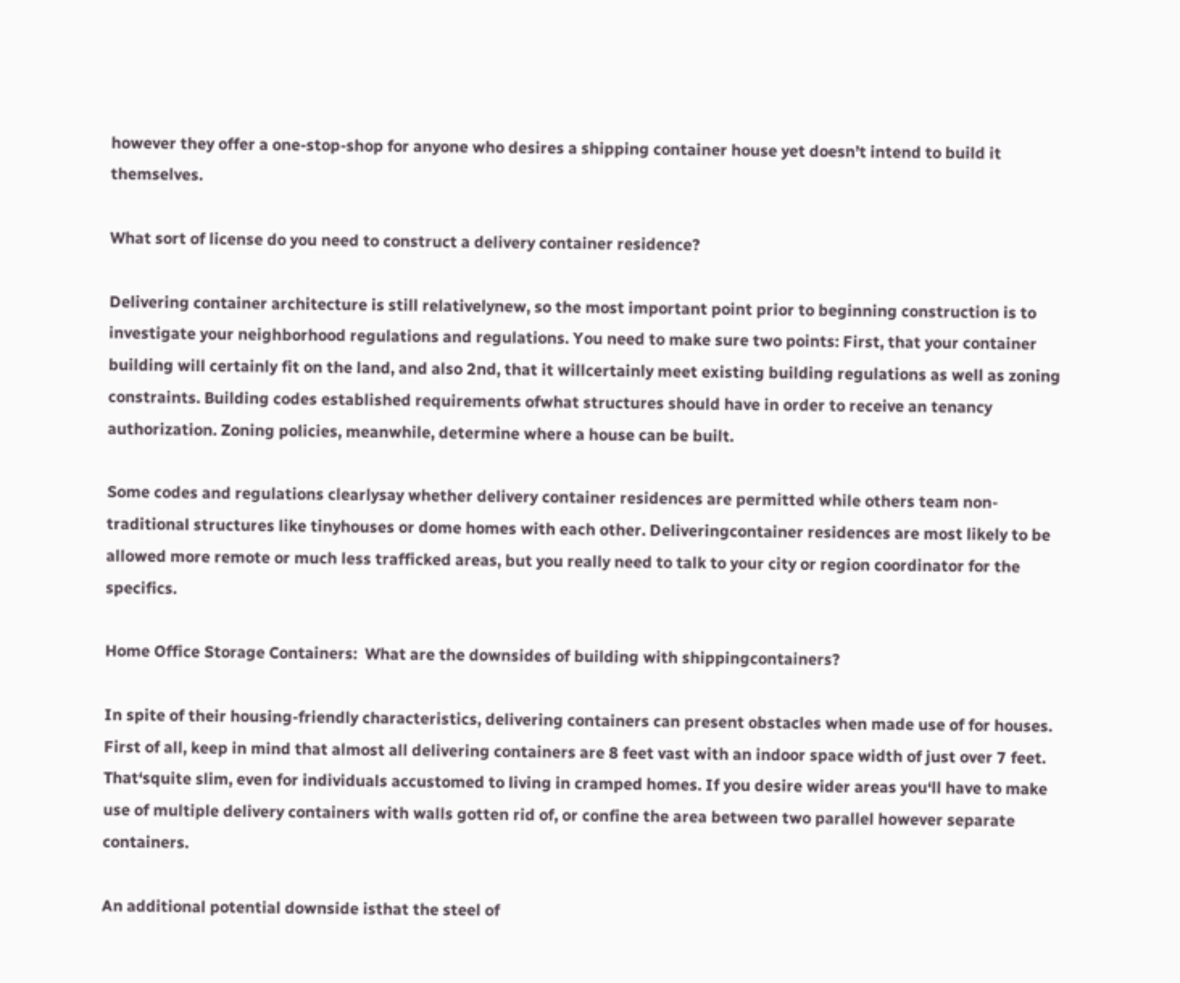however they offer a one-stop-shop for anyone who desires a shipping container house yet doesn’t intend to build it themselves.

What sort of license do you need to construct a delivery container residence?

Delivering container architecture is still relativelynew, so the most important point prior to beginning construction is to investigate your neighborhood regulations and regulations. You need to make sure two points: First, that your container building will certainly fit on the land, and also 2nd, that it willcertainly meet existing building regulations as well as zoning constraints. Building codes established requirements ofwhat structures should have in order to receive an tenancy authorization. Zoning policies, meanwhile, determine where a house can be built.

Some codes and regulations clearlysay whether delivery container residences are permitted while others team non-traditional structures like tinyhouses or dome homes with each other. Deliveringcontainer residences are most likely to be allowed more remote or much less trafficked areas, but you really need to talk to your city or region coordinator for the specifics.

Home Office Storage Containers:  What are the downsides of building with shippingcontainers?

In spite of their housing-friendly characteristics, delivering containers can present obstacles when made use of for houses. First of all, keep in mind that almost all delivering containers are 8 feet vast with an indoor space width of just over 7 feet. That‘squite slim, even for individuals accustomed to living in cramped homes. If you desire wider areas you‘ll have to make use of multiple delivery containers with walls gotten rid of, or confine the area between two parallel however separate containers.

An additional potential downside isthat the steel of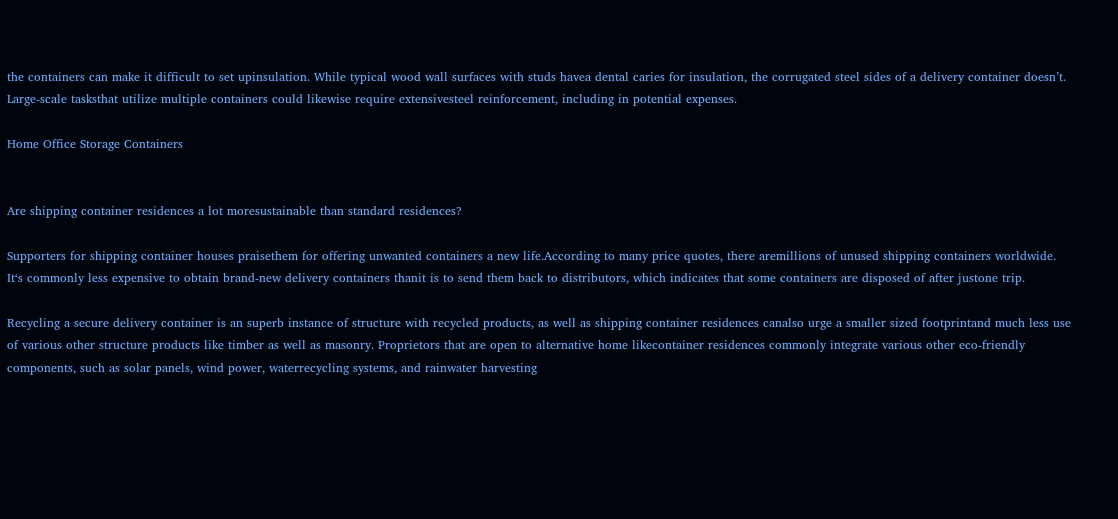the containers can make it difficult to set upinsulation. While typical wood wall surfaces with studs havea dental caries for insulation, the corrugated steel sides of a delivery container doesn’t. Large-scale tasksthat utilize multiple containers could likewise require extensivesteel reinforcement, including in potential expenses.

Home Office Storage Containers


Are shipping container residences a lot moresustainable than standard residences?

Supporters for shipping container houses praisethem for offering unwanted containers a new life.According to many price quotes, there aremillions of unused shipping containers worldwide. It‘s commonly less expensive to obtain brand-new delivery containers thanit is to send them back to distributors, which indicates that some containers are disposed of after justone trip.

Recycling a secure delivery container is an superb instance of structure with recycled products, as well as shipping container residences canalso urge a smaller sized footprintand much less use of various other structure products like timber as well as masonry. Proprietors that are open to alternative home likecontainer residences commonly integrate various other eco-friendly components, such as solar panels, wind power, waterrecycling systems, and rainwater harvesting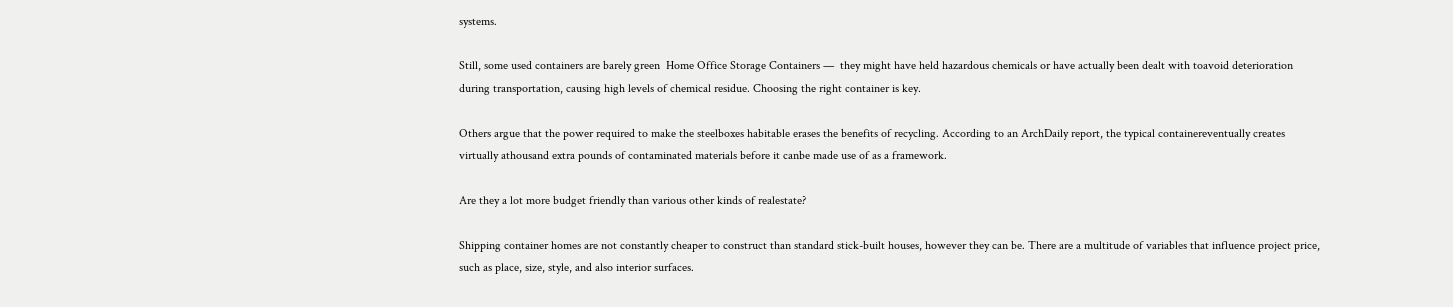systems.

Still, some used containers are barely green  Home Office Storage Containers —  they might have held hazardous chemicals or have actually been dealt with toavoid deterioration during transportation, causing high levels of chemical residue. Choosing the right container is key.

Others argue that the power required to make the steelboxes habitable erases the benefits of recycling. According to an ArchDaily report, the typical containereventually creates virtually athousand extra pounds of contaminated materials before it canbe made use of as a framework.

Are they a lot more budget friendly than various other kinds of realestate?

Shipping container homes are not constantly cheaper to construct than standard stick-built houses, however they can be. There are a multitude of variables that influence project price, such as place, size, style, and also interior surfaces.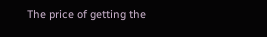The price of getting the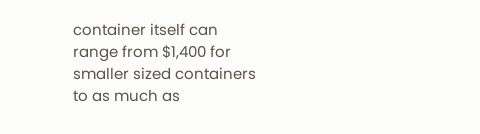container itself can range from $1,400 for smaller sized containers to as much as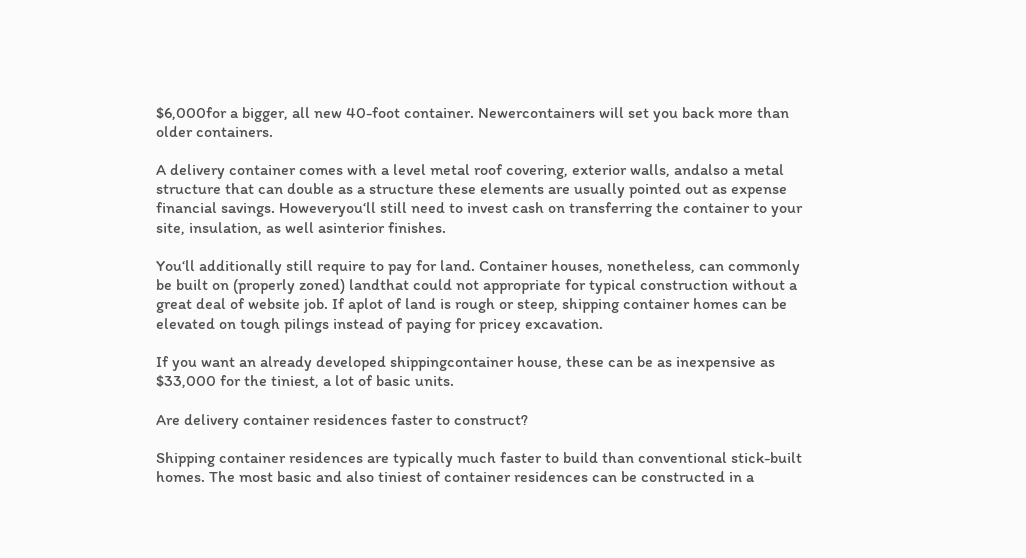$6,000for a bigger, all new 40-foot container. Newercontainers will set you back more than older containers.

A delivery container comes with a level metal roof covering, exterior walls, andalso a metal structure that can double as a structure these elements are usually pointed out as expense financial savings. Howeveryou‘ll still need to invest cash on transferring the container to your site, insulation, as well asinterior finishes.

You‘ll additionally still require to pay for land. Container houses, nonetheless, can commonly be built on (properly zoned) landthat could not appropriate for typical construction without a great deal of website job. If aplot of land is rough or steep, shipping container homes can be elevated on tough pilings instead of paying for pricey excavation.

If you want an already developed shippingcontainer house, these can be as inexpensive as $33,000 for the tiniest, a lot of basic units.

Are delivery container residences faster to construct?

Shipping container residences are typically much faster to build than conventional stick-built homes. The most basic and also tiniest of container residences can be constructed in a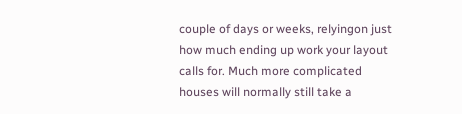couple of days or weeks, relyingon just how much ending up work your layout calls for. Much more complicated houses will normally still take a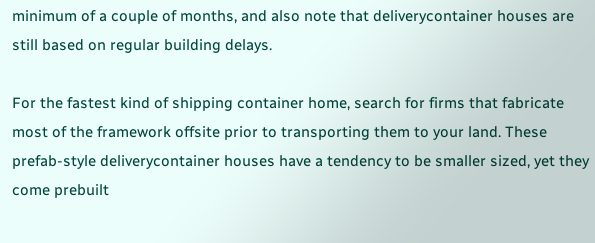minimum of a couple of months, and also note that deliverycontainer houses are still based on regular building delays.

For the fastest kind of shipping container home, search for firms that fabricate most of the framework offsite prior to transporting them to your land. These prefab-style deliverycontainer houses have a tendency to be smaller sized, yet they come prebuilt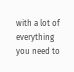with a lot of everything you need to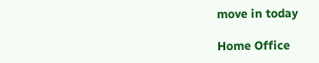move in today

Home Office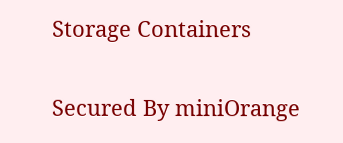Storage Containers

Secured By miniOrange